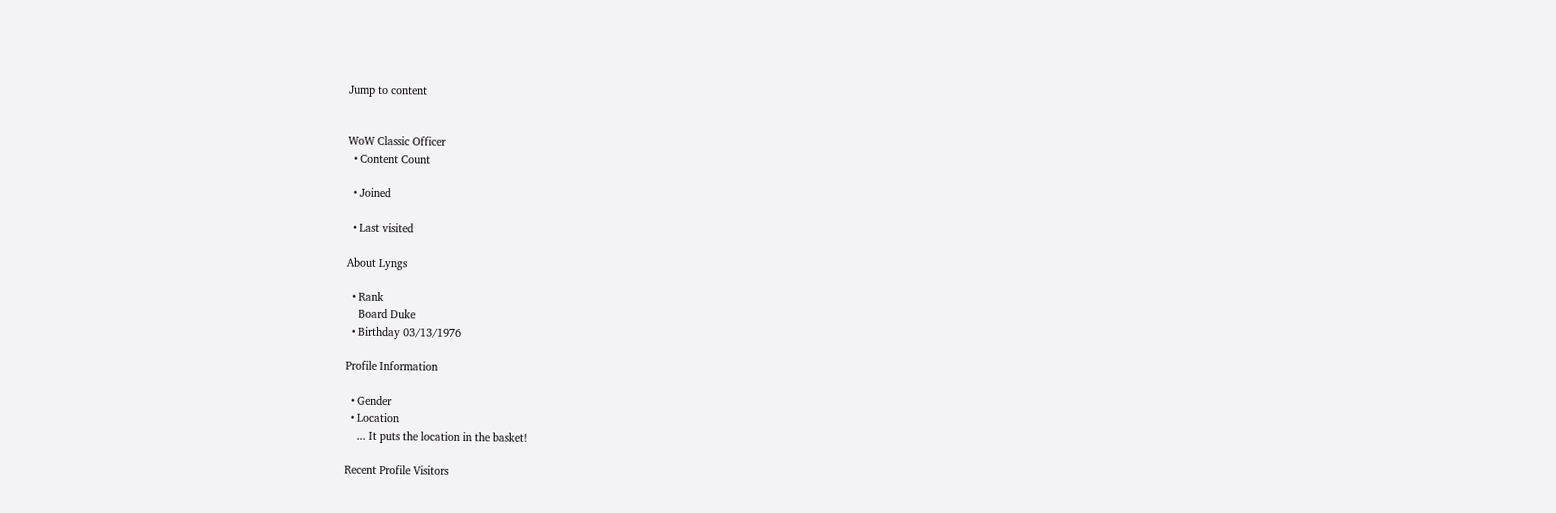Jump to content


WoW Classic Officer
  • Content Count

  • Joined

  • Last visited

About Lyngs

  • Rank
    Board Duke
  • Birthday 03/13/1976

Profile Information

  • Gender
  • Location
    ... It puts the location in the basket!

Recent Profile Visitors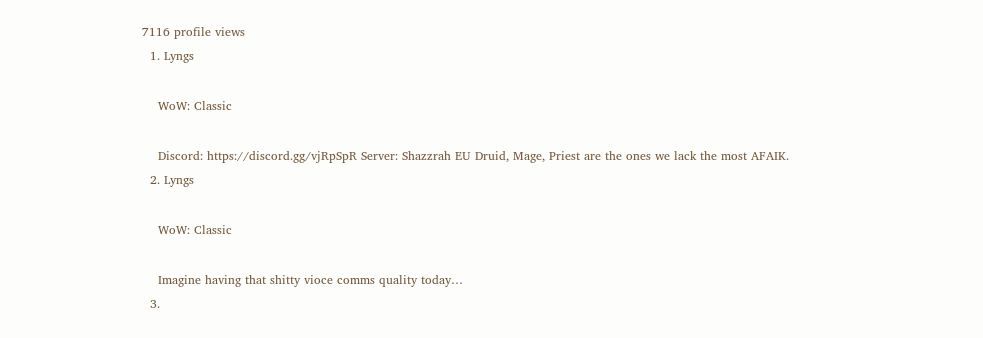7116 profile views
  1. Lyngs

    WoW: Classic

    Discord: https://discord.gg/vjRpSpR Server: Shazzrah EU Druid, Mage, Priest are the ones we lack the most AFAIK.
  2. Lyngs

    WoW: Classic

    Imagine having that shitty vioce comms quality today…
  3.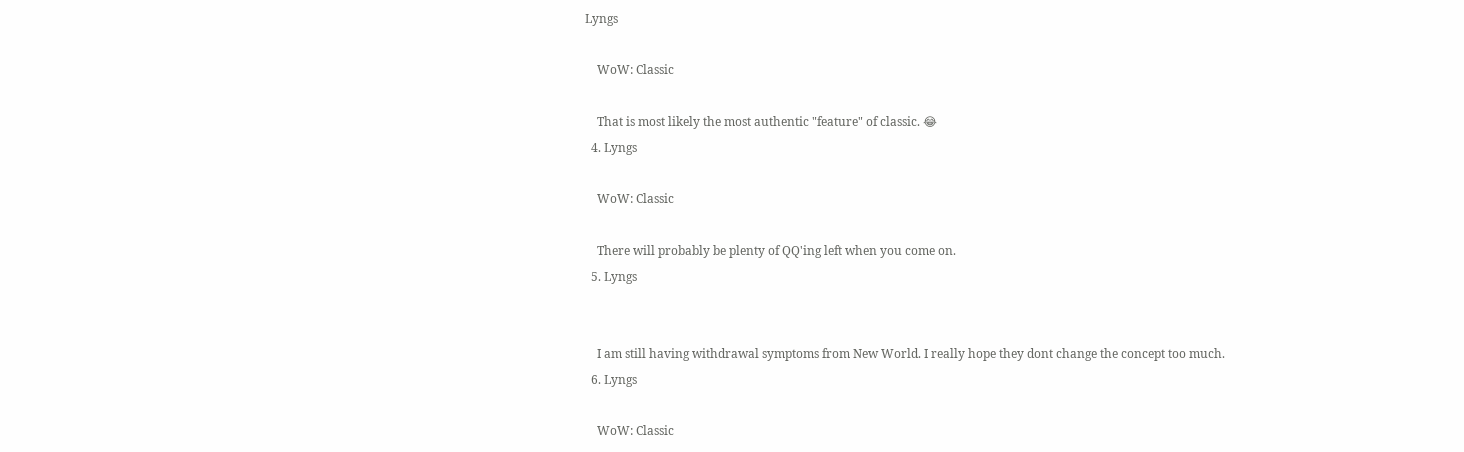Lyngs

    WoW: Classic

    That is most likely the most authentic "feature" of classic. 😂
  4. Lyngs

    WoW: Classic

    There will probably be plenty of QQ'ing left when you come on.
  5. Lyngs


    I am still having withdrawal symptoms from New World. I really hope they dont change the concept too much.
  6. Lyngs

    WoW: Classic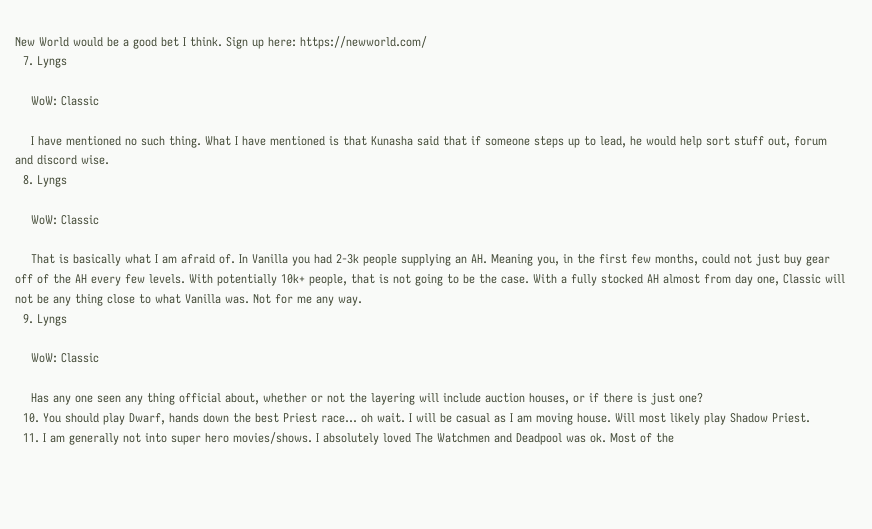New World would be a good bet I think. Sign up here: https://newworld.com/
  7. Lyngs

    WoW: Classic

    I have mentioned no such thing. What I have mentioned is that Kunasha said that if someone steps up to lead, he would help sort stuff out, forum and discord wise.
  8. Lyngs

    WoW: Classic

    That is basically what I am afraid of. In Vanilla you had 2-3k people supplying an AH. Meaning you, in the first few months, could not just buy gear off of the AH every few levels. With potentially 10k+ people, that is not going to be the case. With a fully stocked AH almost from day one, Classic will not be any thing close to what Vanilla was. Not for me any way.
  9. Lyngs

    WoW: Classic

    Has any one seen any thing official about, whether or not the layering will include auction houses, or if there is just one?
  10. You should play Dwarf, hands down the best Priest race... oh wait. I will be casual as I am moving house. Will most likely play Shadow Priest.
  11. I am generally not into super hero movies/shows. I absolutely loved The Watchmen and Deadpool was ok. Most of the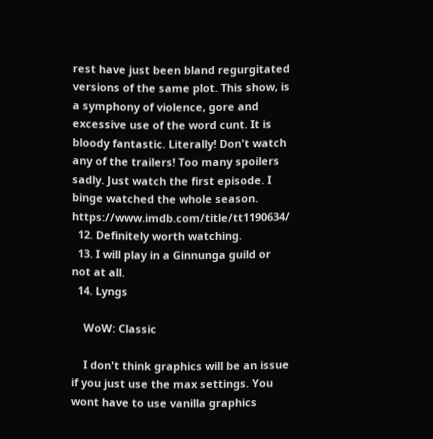rest have just been bland regurgitated versions of the same plot. This show, is a symphony of violence, gore and excessive use of the word cunt. It is bloody fantastic. Literally! Don't watch any of the trailers! Too many spoilers sadly. Just watch the first episode. I binge watched the whole season. https://www.imdb.com/title/tt1190634/
  12. Definitely worth watching.
  13. I will play in a Ginnunga guild or not at all.
  14. Lyngs

    WoW: Classic

    I don't think graphics will be an issue if you just use the max settings. You wont have to use vanilla graphics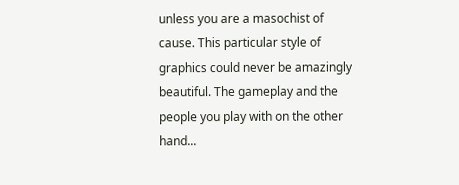unless you are a masochist of cause. This particular style of graphics could never be amazingly beautiful. The gameplay and the people you play with on the other hand...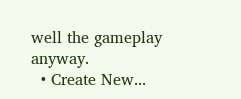well the gameplay anyway.
  • Create New...